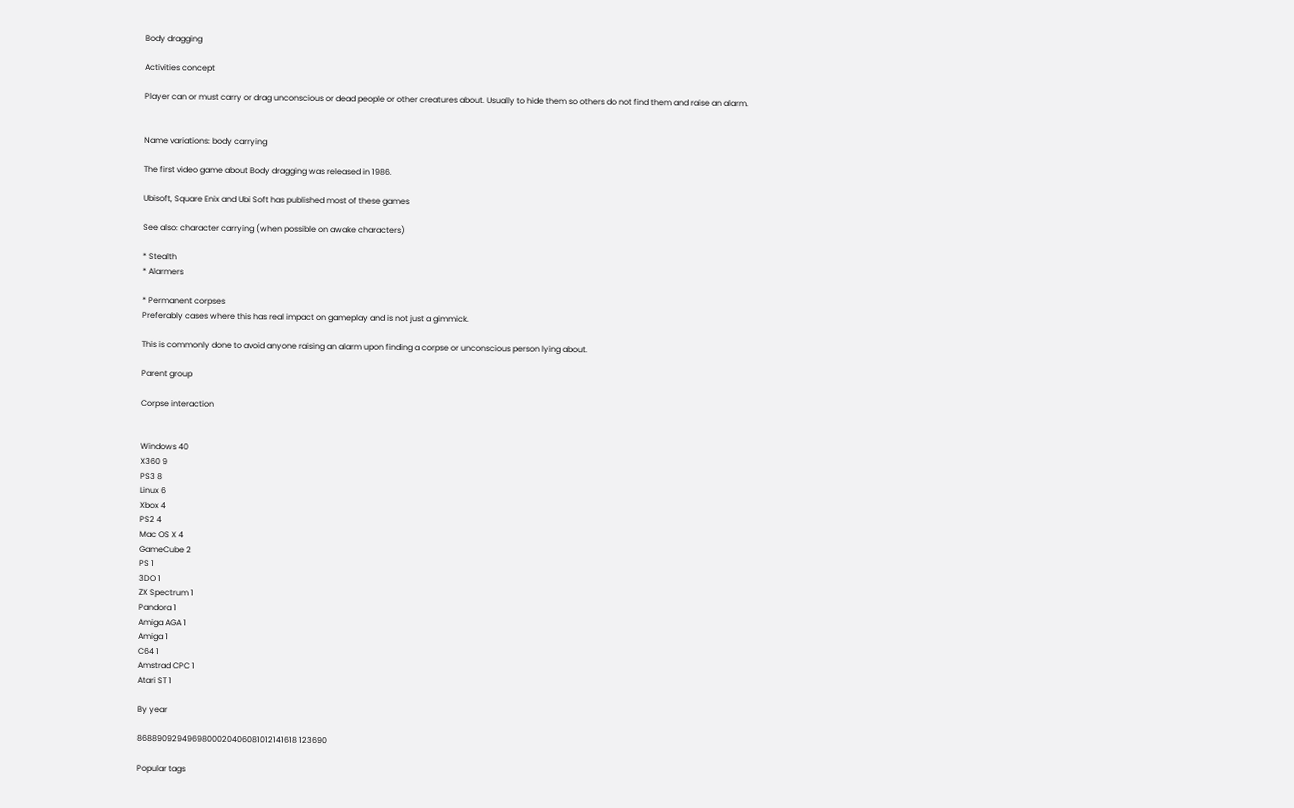Body dragging

Activities concept

Player can or must carry or drag unconscious or dead people or other creatures about. Usually to hide them so others do not find them and raise an alarm.


Name variations: body carrying

The first video game about Body dragging was released in 1986.

Ubisoft, Square Enix and Ubi Soft has published most of these games

See also: character carrying (when possible on awake characters)

* Stealth
* Alarmers

* Permanent corpses
Preferably cases where this has real impact on gameplay and is not just a gimmick.

This is commonly done to avoid anyone raising an alarm upon finding a corpse or unconscious person lying about.

Parent group

Corpse interaction


Windows 40
X360 9
PS3 8
Linux 6
Xbox 4
PS2 4
Mac OS X 4
GameCube 2
PS 1
3DO 1
ZX Spectrum 1
Pandora 1
Amiga AGA 1
Amiga 1
C64 1
Amstrad CPC 1
Atari ST 1

By year

8688909294969800020406081012141618 123690

Popular tags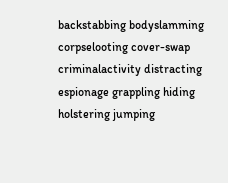backstabbing bodyslamming corpselooting cover-swap criminalactivity distracting espionage grappling hiding holstering jumping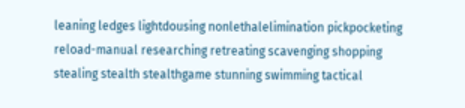leaning ledges lightdousing nonlethalelimination pickpocketing reload-manual researching retreating scavenging shopping stealing stealth stealthgame stunning swimming tactical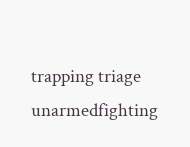trapping triage unarmedfighting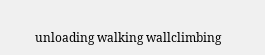unloading walking wallclimbing